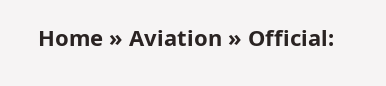Home » Aviation » Official: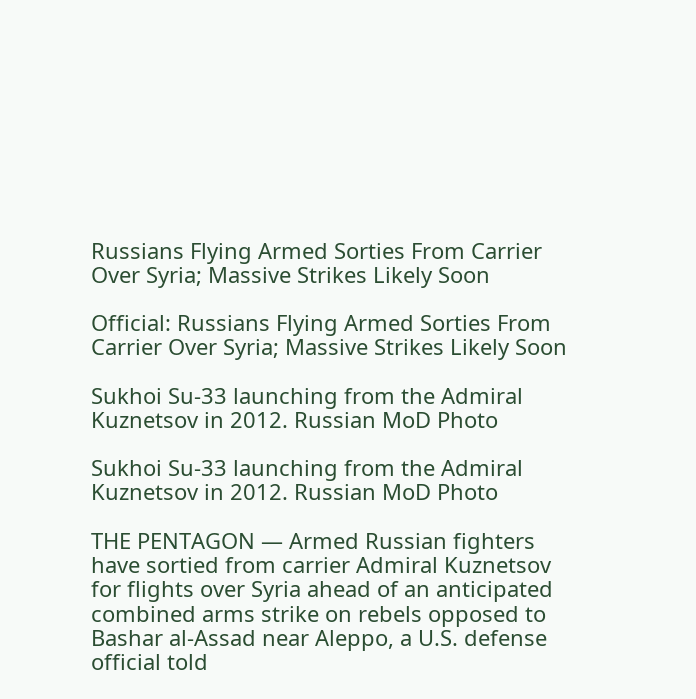Russians Flying Armed Sorties From Carrier Over Syria; Massive Strikes Likely Soon

Official: Russians Flying Armed Sorties From Carrier Over Syria; Massive Strikes Likely Soon

Sukhoi Su-33 launching from the Admiral Kuznetsov in 2012. Russian MoD Photo

Sukhoi Su-33 launching from the Admiral Kuznetsov in 2012. Russian MoD Photo

THE PENTAGON — Armed Russian fighters have sortied from carrier Admiral Kuznetsov for flights over Syria ahead of an anticipated combined arms strike on rebels opposed to Bashar al-Assad near Aleppo, a U.S. defense official told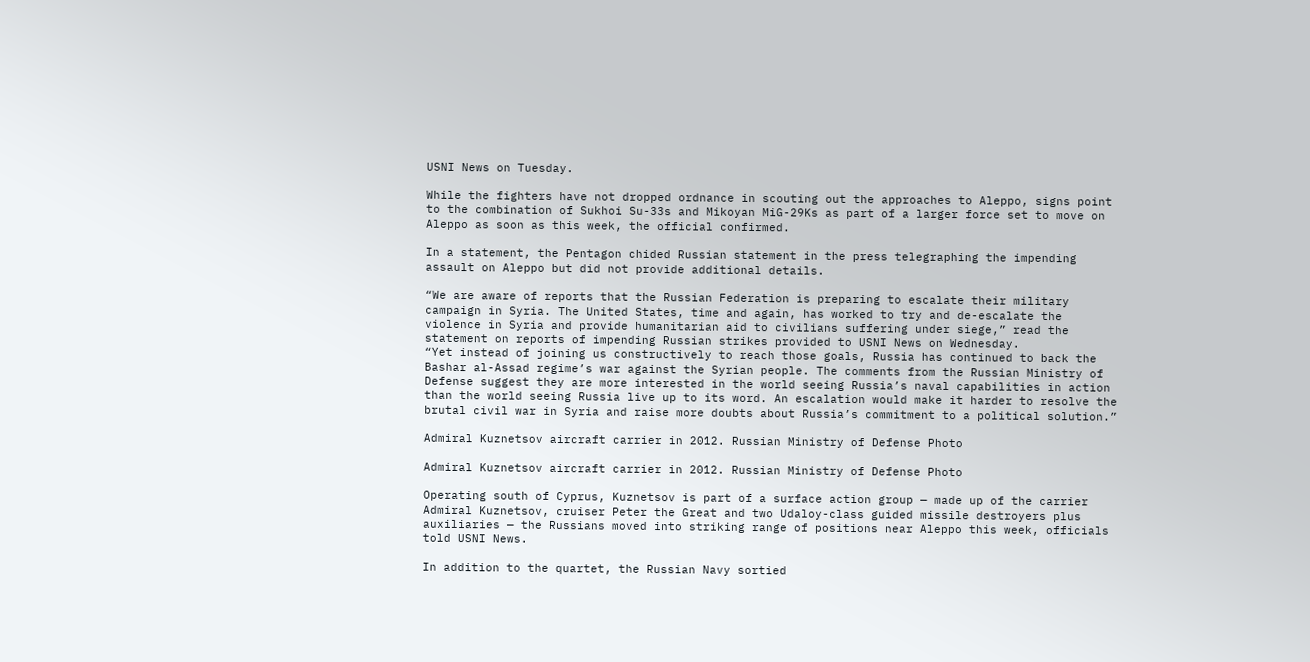USNI News on Tuesday.

While the fighters have not dropped ordnance in scouting out the approaches to Aleppo, signs point to the combination of Sukhoi Su-33s and Mikoyan MiG-29Ks as part of a larger force set to move on Aleppo as soon as this week, the official confirmed.

In a statement, the Pentagon chided Russian statement in the press telegraphing the impending assault on Aleppo but did not provide additional details.

“We are aware of reports that the Russian Federation is preparing to escalate their military campaign in Syria. The United States, time and again, has worked to try and de-escalate the violence in Syria and provide humanitarian aid to civilians suffering under siege,” read the statement on reports of impending Russian strikes provided to USNI News on Wednesday.
“Yet instead of joining us constructively to reach those goals, Russia has continued to back the Bashar al-Assad regime’s war against the Syrian people. The comments from the Russian Ministry of Defense suggest they are more interested in the world seeing Russia’s naval capabilities in action than the world seeing Russia live up to its word. An escalation would make it harder to resolve the brutal civil war in Syria and raise more doubts about Russia’s commitment to a political solution.”

Admiral Kuznetsov aircraft carrier in 2012. Russian Ministry of Defense Photo

Admiral Kuznetsov aircraft carrier in 2012. Russian Ministry of Defense Photo

Operating south of Cyprus, Kuznetsov is part of a surface action group — made up of the carrier Admiral Kuznetsov, cruiser Peter the Great and two Udaloy-class guided missile destroyers plus auxiliaries — the Russians moved into striking range of positions near Aleppo this week, officials told USNI News.

In addition to the quartet, the Russian Navy sortied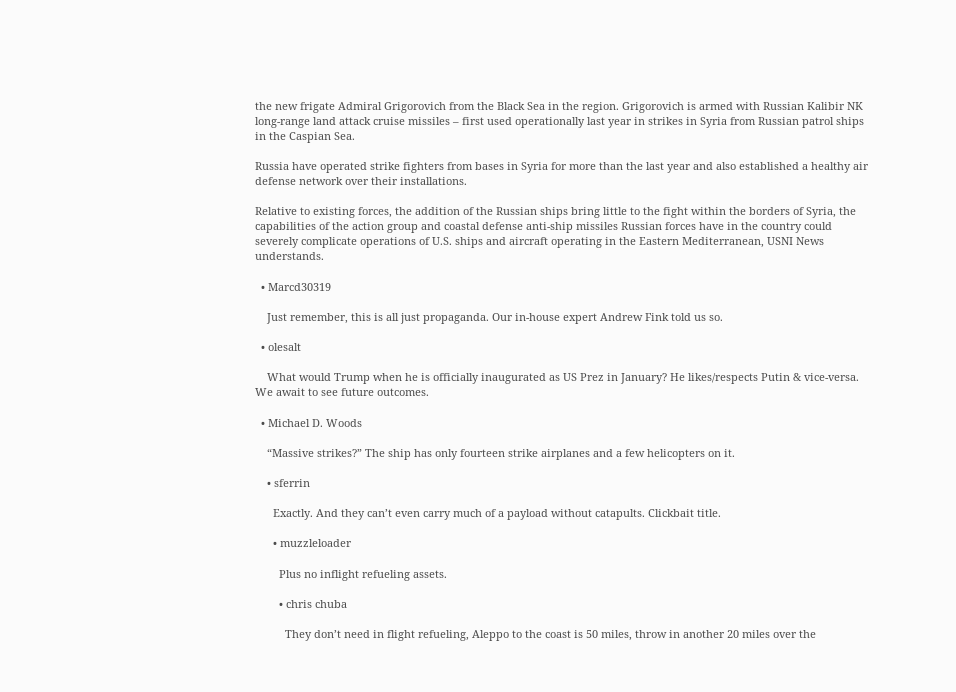the new frigate Admiral Grigorovich from the Black Sea in the region. Grigorovich is armed with Russian Kalibir NK long-range land attack cruise missiles – first used operationally last year in strikes in Syria from Russian patrol ships in the Caspian Sea.

Russia have operated strike fighters from bases in Syria for more than the last year and also established a healthy air defense network over their installations.

Relative to existing forces, the addition of the Russian ships bring little to the fight within the borders of Syria, the capabilities of the action group and coastal defense anti-ship missiles Russian forces have in the country could severely complicate operations of U.S. ships and aircraft operating in the Eastern Mediterranean, USNI News understands.

  • Marcd30319

    Just remember, this is all just propaganda. Our in-house expert Andrew Fink told us so.

  • olesalt

    What would Trump when he is officially inaugurated as US Prez in January? He likes/respects Putin & vice-versa. We await to see future outcomes.

  • Michael D. Woods

    “Massive strikes?” The ship has only fourteen strike airplanes and a few helicopters on it.

    • sferrin

      Exactly. And they can’t even carry much of a payload without catapults. Clickbait title.

      • muzzleloader

        Plus no inflight refueling assets.

        • chris chuba

          They don’t need in flight refueling, Aleppo to the coast is 50 miles, throw in another 20 miles over the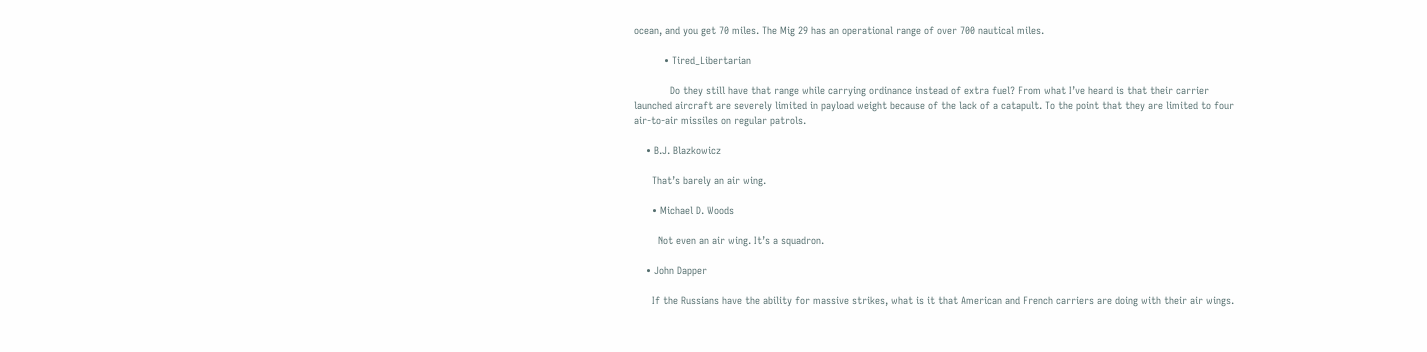ocean, and you get 70 miles. The Mig 29 has an operational range of over 700 nautical miles.

          • Tired_Libertarian

            Do they still have that range while carrying ordinance instead of extra fuel? From what I’ve heard is that their carrier launched aircraft are severely limited in payload weight because of the lack of a catapult. To the point that they are limited to four air-to-air missiles on regular patrols.

    • B.J. Blazkowicz

      That’s barely an air wing.

      • Michael D. Woods

        Not even an air wing. It’s a squadron.

    • John Dapper

      If the Russians have the ability for massive strikes, what is it that American and French carriers are doing with their air wings.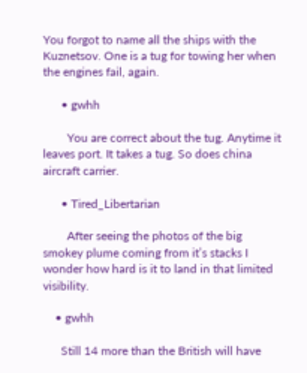You forgot to name all the ships with the Kuznetsov. One is a tug for towing her when the engines fail, again.

      • gwhh

        You are correct about the tug. Anytime it leaves port. It takes a tug. So does china aircraft carrier.

      • Tired_Libertarian

        After seeing the photos of the big smokey plume coming from it’s stacks I wonder how hard is it to land in that limited visibility.

    • gwhh

      Still 14 more than the British will have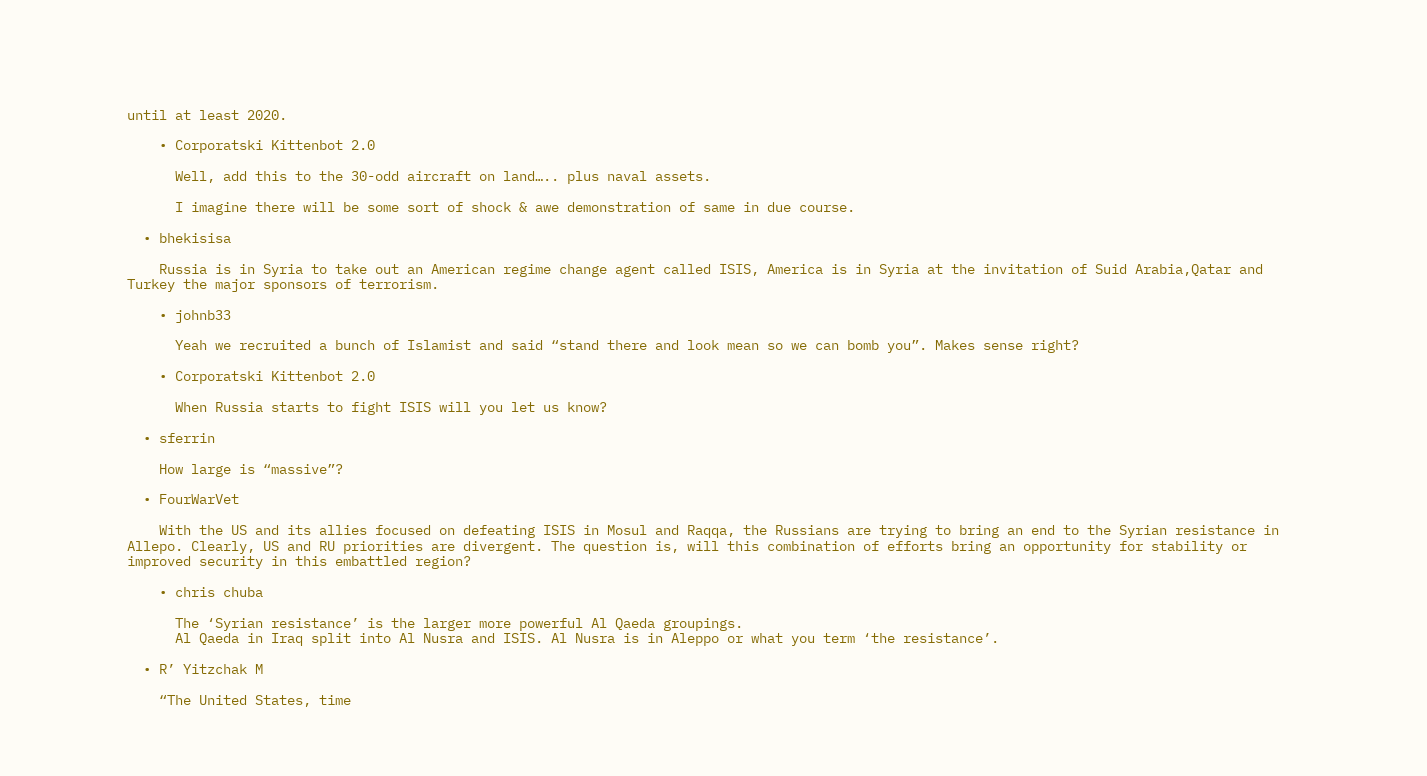until at least 2020.

    • Corporatski Kittenbot 2.0

      Well, add this to the 30-odd aircraft on land….. plus naval assets.

      I imagine there will be some sort of shock & awe demonstration of same in due course.

  • bhekisisa

    Russia is in Syria to take out an American regime change agent called ISIS, America is in Syria at the invitation of Suid Arabia,Qatar and Turkey the major sponsors of terrorism.

    • johnb33

      Yeah we recruited a bunch of Islamist and said “stand there and look mean so we can bomb you”. Makes sense right?

    • Corporatski Kittenbot 2.0

      When Russia starts to fight ISIS will you let us know?

  • sferrin

    How large is “massive”?

  • FourWarVet

    With the US and its allies focused on defeating ISIS in Mosul and Raqqa, the Russians are trying to bring an end to the Syrian resistance in Allepo. Clearly, US and RU priorities are divergent. The question is, will this combination of efforts bring an opportunity for stability or improved security in this embattled region?

    • chris chuba

      The ‘Syrian resistance’ is the larger more powerful Al Qaeda groupings.
      Al Qaeda in Iraq split into Al Nusra and ISIS. Al Nusra is in Aleppo or what you term ‘the resistance’.

  • R’ Yitzchak M

    “The United States, time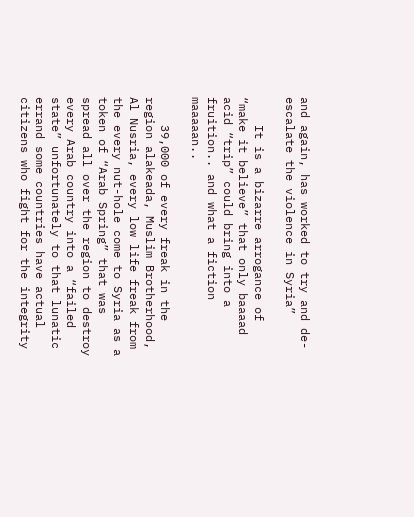and again, has worked to try and de-escalate the violence in Syria”

    It is a bizarre arrogance of “make it believe” that only baaaad acid “trip” could bring into a fruition.. and what a fiction maaaaan..

    39,000 of every freak in the region alakeada, Muslim Brotherhood, Al Nusria, every low life freak from the every nut-hole come to Syria as a token of “Arab Spring” that was spread all over the region to destroy every Arab country into a “failed state” unfortunately to that lunatic errand some countries have actual citizens who fight for the integrity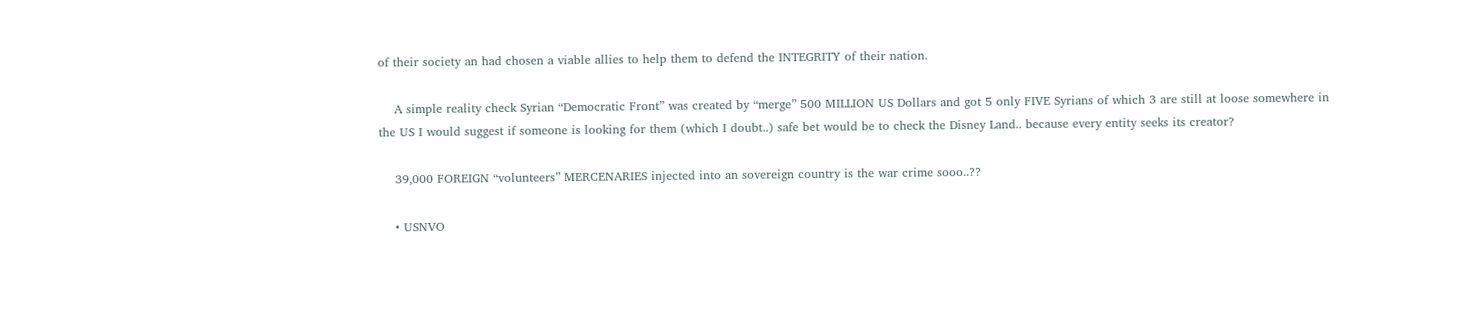of their society an had chosen a viable allies to help them to defend the INTEGRITY of their nation.

    A simple reality check Syrian “Democratic Front” was created by “merge” 500 MILLION US Dollars and got 5 only FIVE Syrians of which 3 are still at loose somewhere in the US I would suggest if someone is looking for them (which I doubt..) safe bet would be to check the Disney Land.. because every entity seeks its creator?

    39,000 FOREIGN “volunteers” MERCENARIES injected into an sovereign country is the war crime sooo..??

    • USNVO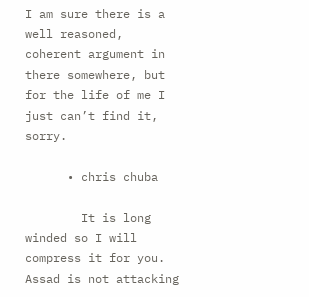I am sure there is a well reasoned, coherent argument in there somewhere, but for the life of me I just can’t find it, sorry.

      • chris chuba

        It is long winded so I will compress it for you. Assad is not attacking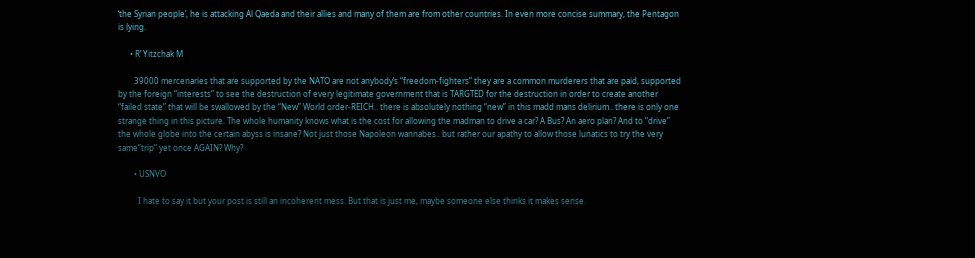‘the Syrian people’, he is attacking Al Qaeda and their allies and many of them are from other countries. In even more concise summary, the Pentagon is lying.

      • R’ Yitzchak M

        39000 mercenaries that are supported by the NATO are not anybody’s “freedom-fighters” they are a common murderers that are paid, supported by the foreign “interests” to see the destruction of every legitimate government that is TARGTED for the destruction in order to create another “failed state” that will be swallowed by the “New” World order-REICH.. there is absolutely nothing “new” in this madd mans delirium.. there is only one strange thing in this picture. The whole humanity knows what is the cost for allowing the madman to drive a car? A Bus? An aero plan? And to “drive” the whole globe into the certain abyss is insane? Not just those Napoleon wannabes.. but rather our apathy to allow those lunatics to try the very same”trip” yet once AGAIN? Why?

        • USNVO

          I hate to say it but your post is still an incoherent mess. But that is just me, maybe someone else thinks it makes sense.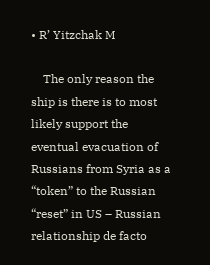• R’ Yitzchak M

    The only reason the ship is there is to most likely support the eventual evacuation of Russians from Syria as a “token” to the Russian “reset” in US – Russian relationship de facto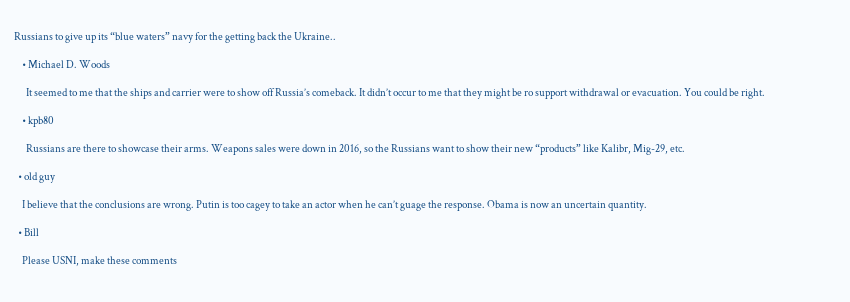Russians to give up its “blue waters” navy for the getting back the Ukraine..

    • Michael D. Woods

      It seemed to me that the ships and carrier were to show off Russia’s comeback. It didn’t occur to me that they might be ro support withdrawal or evacuation. You could be right.

    • kpb80

      Russians are there to showcase their arms. Weapons sales were down in 2016, so the Russians want to show their new “products” like Kalibr, Mig-29, etc.

  • old guy

    I believe that the conclusions are wrong. Putin is too cagey to take an actor when he can’t guage the response. Obama is now an uncertain quantity.

  • Bill

    Please USNI, make these comments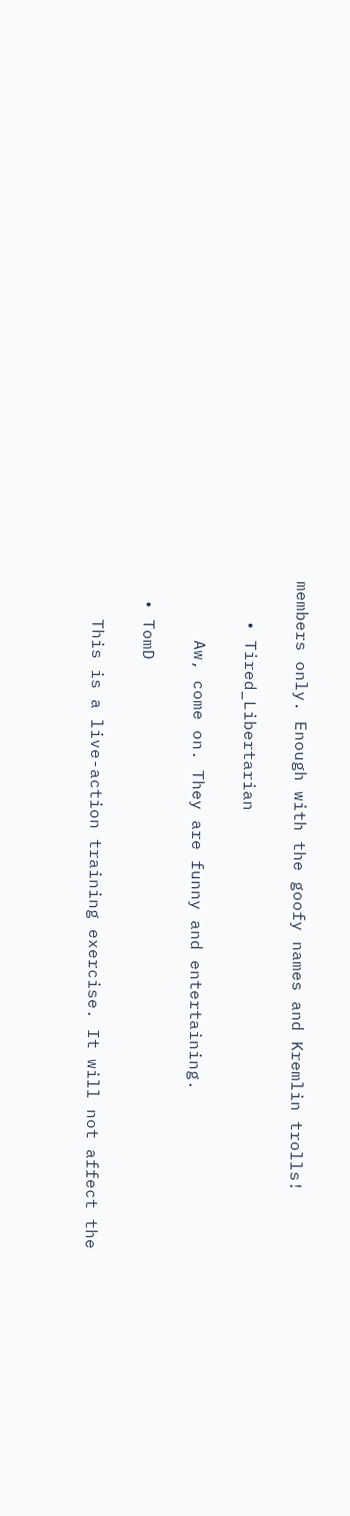members only. Enough with the goofy names and Kremlin trolls!

    • Tired_Libertarian

      Aw, come on. They are funny and entertaining.

  • TomD

    This is a live-action training exercise. It will not affect the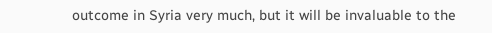outcome in Syria very much, but it will be invaluable to the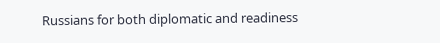Russians for both diplomatic and readiness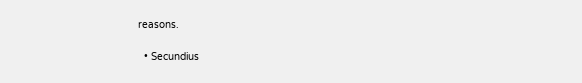reasons.

  • Secundius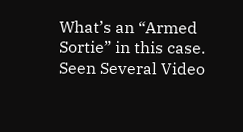What’s an “Armed Sortie” in this case. Seen Several Video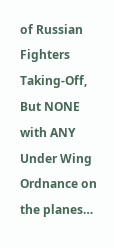of Russian Fighters Taking-Off, But NONE with ANY Under Wing Ordnance on the planes…